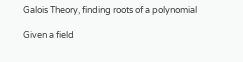Galois Theory, finding roots of a polynomial

Given a field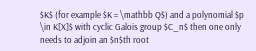$K$ (for example $K = \mathbb Q$) and a polynomial $p \in K[X]$ with cyclic Galois group $C_n$ then one only needs to adjoin an $n$th root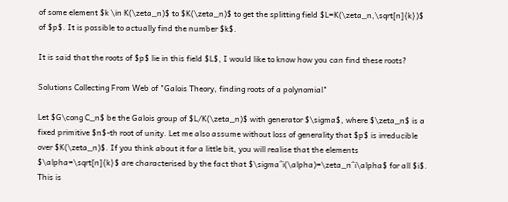of some element $k \in K(\zeta_n)$ to $K(\zeta_n)$ to get the splitting field $L=K(\zeta_n,\sqrt[n]{k})$ of $p$. It is possible to actually find the number $k$.

It is said that the roots of $p$ lie in this field $L$, I would like to know how you can find these roots?

Solutions Collecting From Web of "Galois Theory, finding roots of a polynomial"

Let $G\cong C_n$ be the Galois group of $L/K(\zeta_n)$ with generator $\sigma$, where $\zeta_n$ is a fixed primitive $n$-th root of unity. Let me also assume without loss of generality that $p$ is irreducible over $K(\zeta_n)$. If you think about it for a little bit, you will realise that the elements $\alpha=\sqrt[n]{k}$ are characterised by the fact that $\sigma^i(\alpha)=\zeta_n^i\alpha$ for all $i$. This is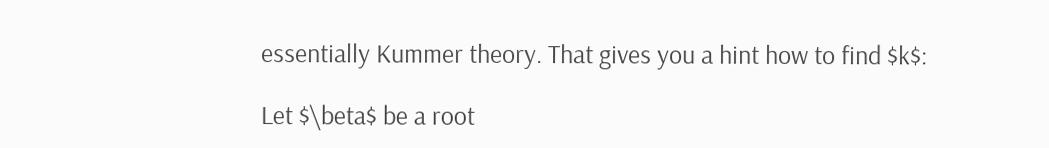essentially Kummer theory. That gives you a hint how to find $k$:

Let $\beta$ be a root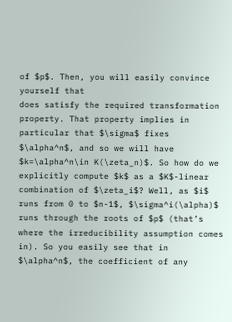of $p$. Then, you will easily convince yourself that
does satisfy the required transformation property. That property implies in particular that $\sigma$ fixes $\alpha^n$, and so we will have $k=\alpha^n\in K(\zeta_n)$. So how do we explicitly compute $k$ as a $K$-linear combination of $\zeta_i$? Well, as $i$ runs from 0 to $n-1$, $\sigma^i(\alpha)$ runs through the roots of $p$ (that’s where the irreducibility assumption comes in). So you easily see that in $\alpha^n$, the coefficient of any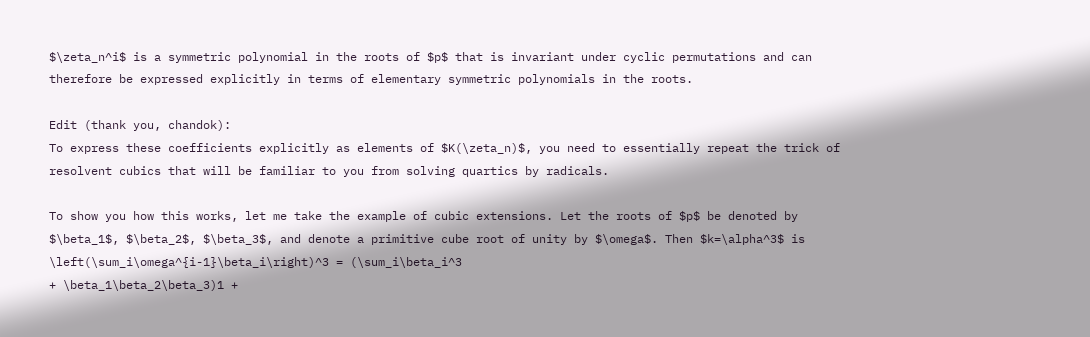$\zeta_n^i$ is a symmetric polynomial in the roots of $p$ that is invariant under cyclic permutations and can therefore be expressed explicitly in terms of elementary symmetric polynomials in the roots.

Edit (thank you, chandok):
To express these coefficients explicitly as elements of $K(\zeta_n)$, you need to essentially repeat the trick of resolvent cubics that will be familiar to you from solving quartics by radicals.

To show you how this works, let me take the example of cubic extensions. Let the roots of $p$ be denoted by $\beta_1$, $\beta_2$, $\beta_3$, and denote a primitive cube root of unity by $\omega$. Then $k=\alpha^3$ is
\left(\sum_i\omega^{i-1}\beta_i\right)^3 = (\sum_i\beta_i^3
+ \beta_1\beta_2\beta_3)1 +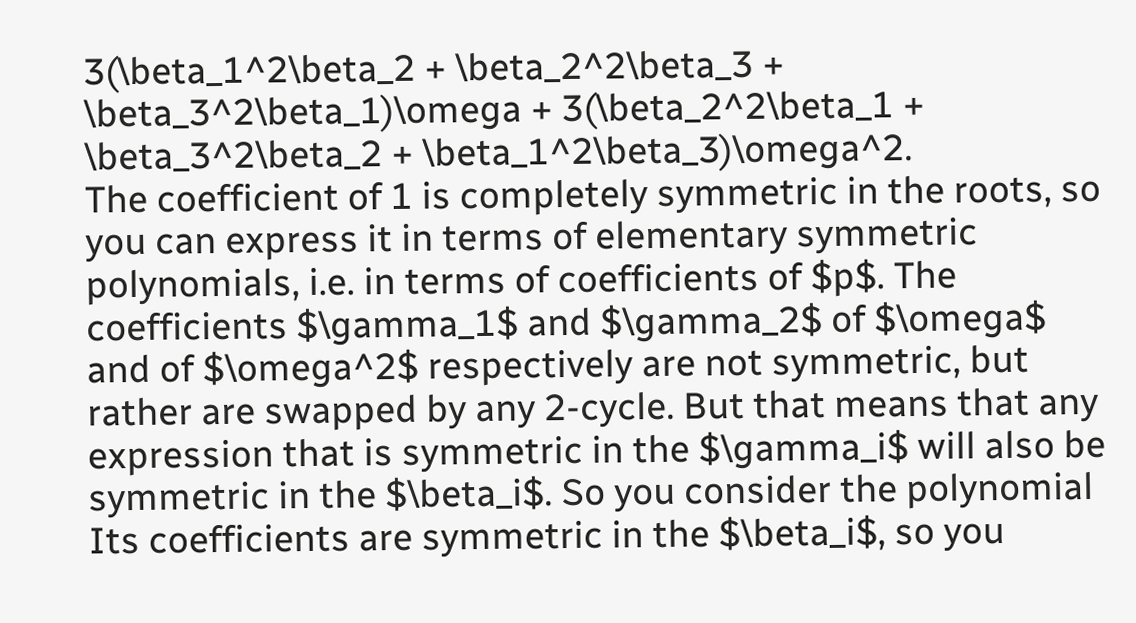3(\beta_1^2\beta_2 + \beta_2^2\beta_3 + \beta_3^2\beta_1)\omega + 3(\beta_2^2\beta_1 + \beta_3^2\beta_2 + \beta_1^2\beta_3)\omega^2.
The coefficient of 1 is completely symmetric in the roots, so you can express it in terms of elementary symmetric polynomials, i.e. in terms of coefficients of $p$. The coefficients $\gamma_1$ and $\gamma_2$ of $\omega$ and of $\omega^2$ respectively are not symmetric, but rather are swapped by any 2-cycle. But that means that any expression that is symmetric in the $\gamma_i$ will also be symmetric in the $\beta_i$. So you consider the polynomial
Its coefficients are symmetric in the $\beta_i$, so you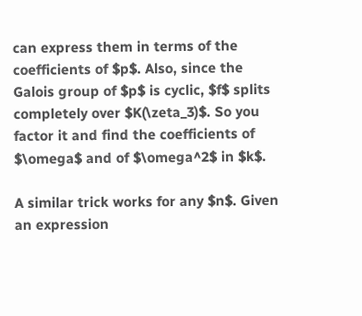can express them in terms of the coefficients of $p$. Also, since the Galois group of $p$ is cyclic, $f$ splits completely over $K(\zeta_3)$. So you factor it and find the coefficients of $\omega$ and of $\omega^2$ in $k$.

A similar trick works for any $n$. Given an expression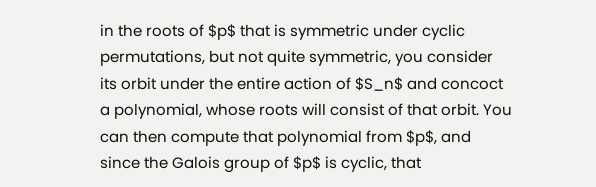in the roots of $p$ that is symmetric under cyclic permutations, but not quite symmetric, you consider its orbit under the entire action of $S_n$ and concoct a polynomial, whose roots will consist of that orbit. You can then compute that polynomial from $p$, and since the Galois group of $p$ is cyclic, that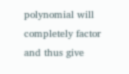polynomial will completely factor and thus give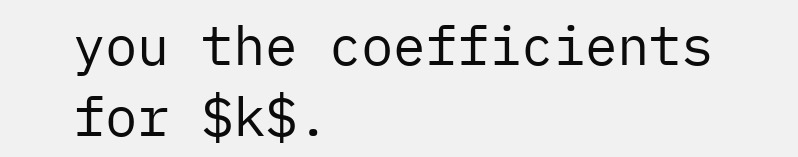you the coefficients for $k$.